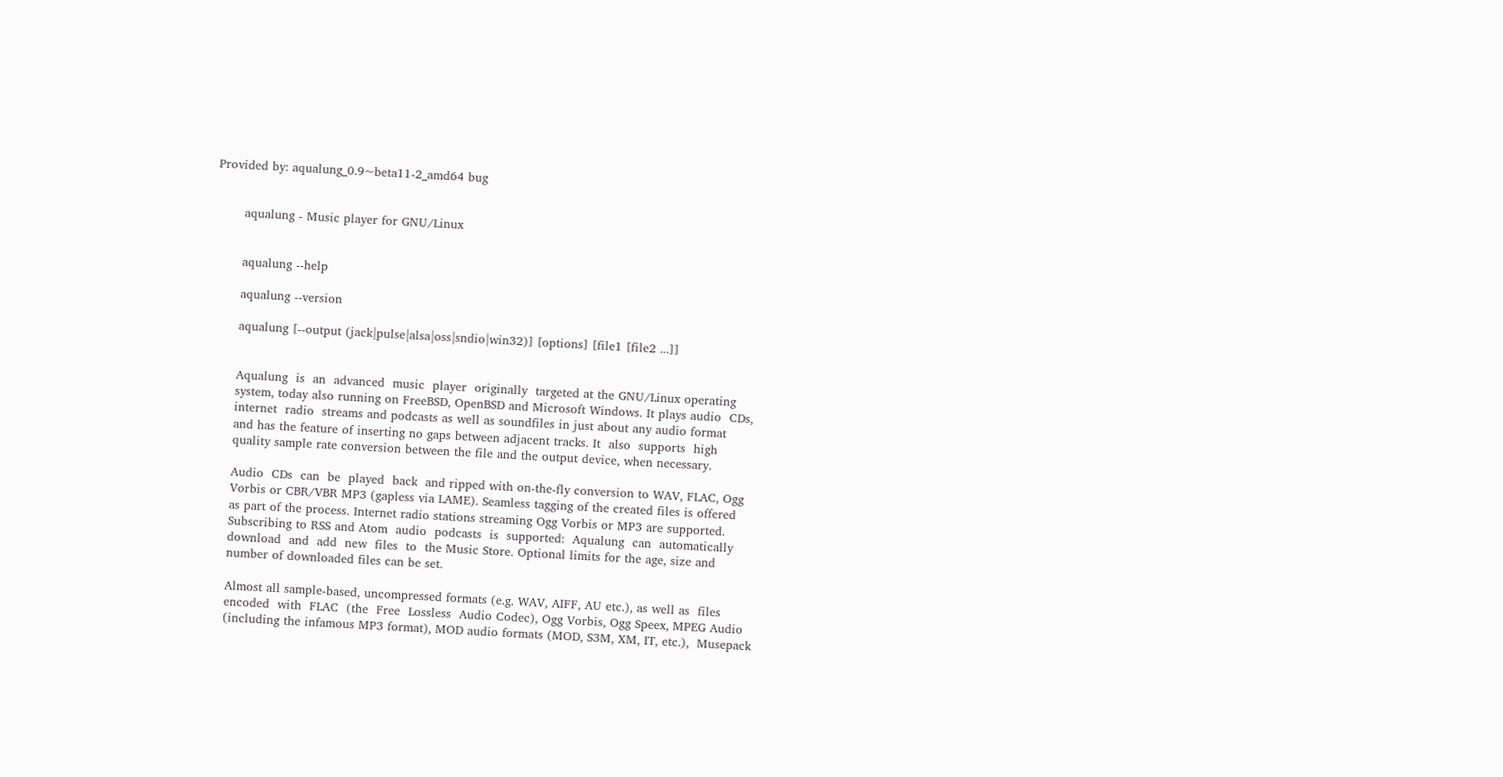Provided by: aqualung_0.9~beta11-2_amd64 bug


       aqualung - Music player for GNU/Linux


       aqualung --help

       aqualung --version

       aqualung [--output (jack|pulse|alsa|oss|sndio|win32)] [options] [file1 [file2 ...]]


       Aqualung  is  an  advanced  music  player  originally  targeted at the GNU/Linux operating
       system, today also running on FreeBSD, OpenBSD and Microsoft Windows. It plays audio  CDs,
       internet  radio  streams and podcasts as well as soundfiles in just about any audio format
       and has the feature of inserting no gaps between adjacent tracks. It  also  supports  high
       quality sample rate conversion between the file and the output device, when necessary.

       Audio  CDs  can  be  played  back  and ripped with on-the-fly conversion to WAV, FLAC, Ogg
       Vorbis or CBR/VBR MP3 (gapless via LAME). Seamless tagging of the created files is offered
       as part of the process. Internet radio stations streaming Ogg Vorbis or MP3 are supported.
       Subscribing to RSS and Atom  audio  podcasts  is  supported:  Aqualung  can  automatically
       download  and  add  new  files  to  the Music Store. Optional limits for the age, size and
       number of downloaded files can be set.

       Almost all sample-based, uncompressed formats (e.g. WAV, AIFF, AU etc.), as well as  files
       encoded  with  FLAC  (the  Free  Lossless  Audio Codec), Ogg Vorbis, Ogg Speex, MPEG Audio
       (including the infamous MP3 format), MOD audio formats (MOD, S3M, XM, IT, etc.),  Musepack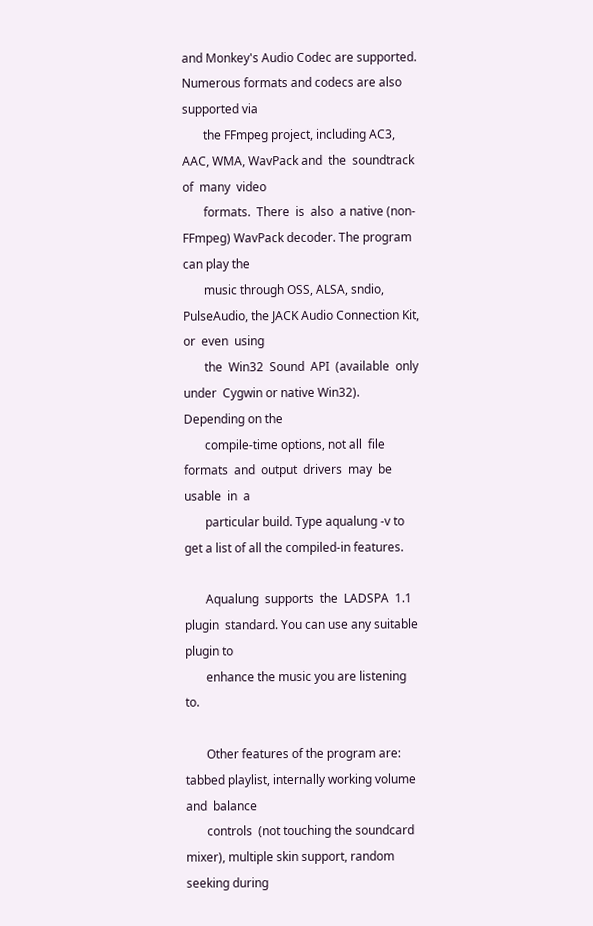and Monkey's Audio Codec are supported. Numerous formats and codecs are also supported via
       the FFmpeg project, including AC3, AAC, WMA, WavPack and  the  soundtrack  of  many  video
       formats.  There  is  also  a native (non-FFmpeg) WavPack decoder. The program can play the
       music through OSS, ALSA, sndio, PulseAudio, the JACK Audio Connection Kit, or  even  using
       the  Win32  Sound  API  (available  only  under  Cygwin or native Win32). Depending on the
       compile-time options, not all  file  formats  and  output  drivers  may  be  usable  in  a
       particular build. Type aqualung -v to get a list of all the compiled-in features.

       Aqualung  supports  the  LADSPA  1.1  plugin  standard. You can use any suitable plugin to
       enhance the music you are listening to.

       Other features of the program are: tabbed playlist, internally working volume and  balance
       controls  (not touching the soundcard mixer), multiple skin support, random seeking during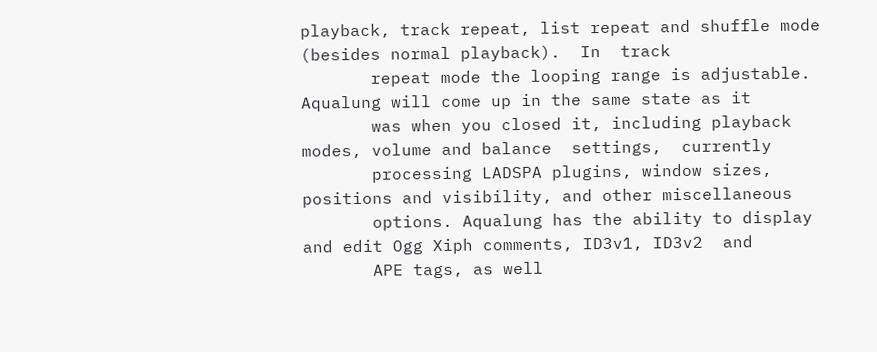playback, track repeat, list repeat and shuffle mode (besides normal playback).  In  track
       repeat mode the looping range is adjustable. Aqualung will come up in the same state as it
       was when you closed it, including playback modes, volume and balance  settings,  currently
       processing LADSPA plugins, window sizes, positions and visibility, and other miscellaneous
       options. Aqualung has the ability to display and edit Ogg Xiph comments, ID3v1, ID3v2  and
       APE tags, as well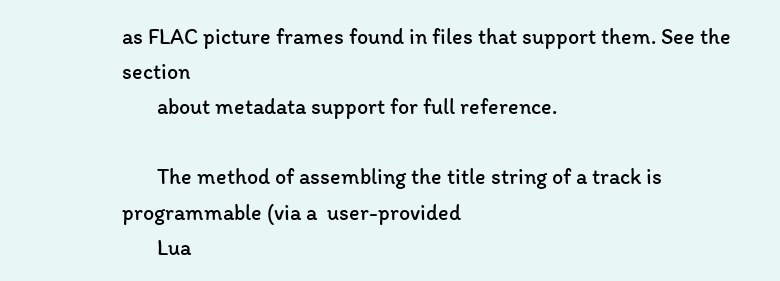as FLAC picture frames found in files that support them. See the section
       about metadata support for full reference.

       The method of assembling the title string of a track is programmable (via a  user-provided
       Lua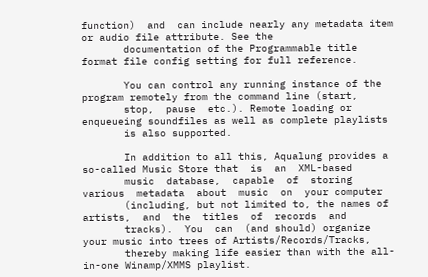function)  and  can include nearly any metadata item or audio file attribute. See the
       documentation of the Programmable title format file config setting for full reference.

       You can control any running instance of the program remotely from the command line (start,
       stop,  pause  etc.). Remote loading or enqueueing soundfiles as well as complete playlists
       is also supported.

       In addition to all this, Aqualung provides a so-called Music Store that  is  an  XML-based
       music  database,  capable  of  storing  various  metadata  about  music  on  your computer
       (including, but not limited to, the names of  artists,  and  the  titles  of  records  and
       tracks).  You  can  (and should) organize your music into trees of Artists/Records/Tracks,
       thereby making life easier than with the all-in-one Winamp/XMMS playlist.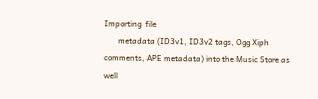Importing  file
       metadata (ID3v1, ID3v2 tags, Ogg Xiph comments, APE metadata) into the Music Store as well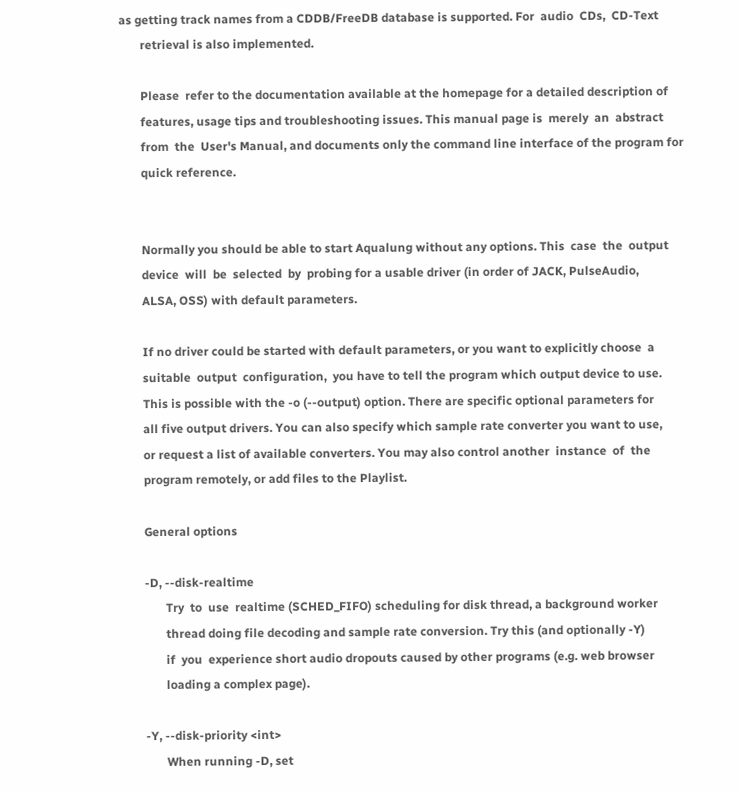as getting track names from a CDDB/FreeDB database is supported. For  audio  CDs,  CD-Text
       retrieval is also implemented.

       Please  refer to the documentation available at the homepage for a detailed description of
       features, usage tips and troubleshooting issues. This manual page is  merely  an  abstract
       from  the  User's Manual, and documents only the command line interface of the program for
       quick reference.


       Normally you should be able to start Aqualung without any options. This  case  the  output
       device  will  be  selected  by  probing for a usable driver (in order of JACK, PulseAudio,
       ALSA, OSS) with default parameters.

       If no driver could be started with default parameters, or you want to explicitly choose  a
       suitable  output  configuration,  you have to tell the program which output device to use.
       This is possible with the -o (--output) option. There are specific optional parameters for
       all five output drivers. You can also specify which sample rate converter you want to use,
       or request a list of available converters. You may also control another  instance  of  the
       program remotely, or add files to the Playlist.

       General options

       -D, --disk-realtime
              Try  to  use  realtime (SCHED_FIFO) scheduling for disk thread, a background worker
              thread doing file decoding and sample rate conversion. Try this (and optionally -Y)
              if  you  experience short audio dropouts caused by other programs (e.g. web browser
              loading a complex page).

       -Y, --disk-priority <int>
              When running -D, set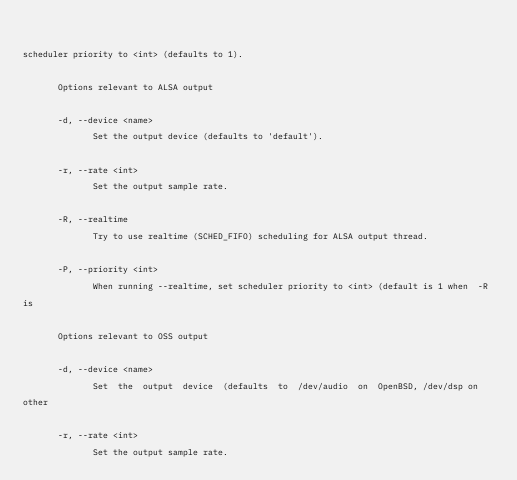scheduler priority to <int> (defaults to 1).

       Options relevant to ALSA output

       -d, --device <name>
              Set the output device (defaults to 'default').

       -r, --rate <int>
              Set the output sample rate.

       -R, --realtime
              Try to use realtime (SCHED_FIFO) scheduling for ALSA output thread.

       -P, --priority <int>
              When running --realtime, set scheduler priority to <int> (default is 1 when  -R  is

       Options relevant to OSS output

       -d, --device <name>
              Set  the  output  device  (defaults  to  /dev/audio  on  OpenBSD, /dev/dsp on other

       -r, --rate <int>
              Set the output sample rate.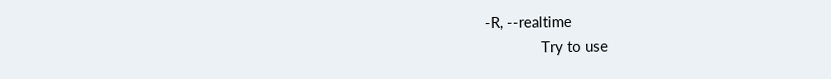-R, --realtime
              Try to use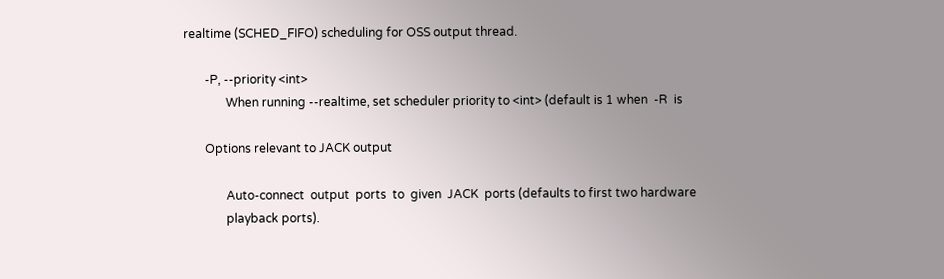realtime (SCHED_FIFO) scheduling for OSS output thread.

       -P, --priority <int>
              When running --realtime, set scheduler priority to <int> (default is 1 when  -R  is

       Options relevant to JACK output

              Auto-connect  output  ports  to  given  JACK  ports (defaults to first two hardware
              playback ports).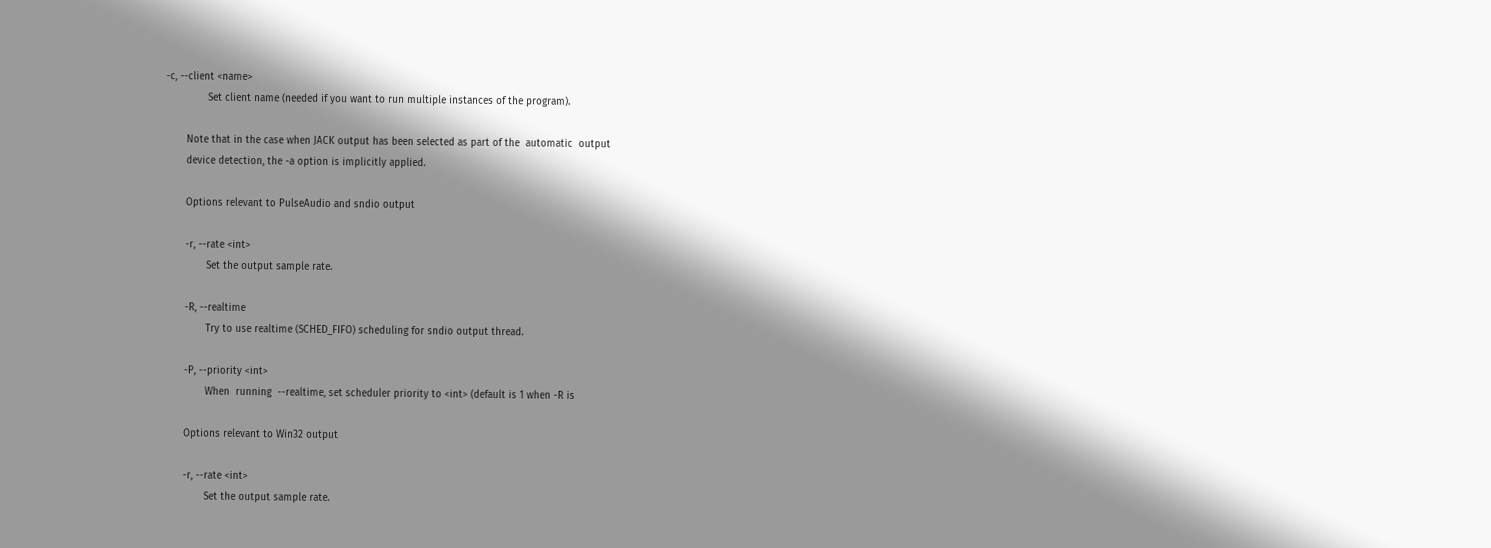-c, --client <name>
              Set client name (needed if you want to run multiple instances of the program).

       Note that in the case when JACK output has been selected as part of the  automatic  output
       device detection, the -a option is implicitly applied.

       Options relevant to PulseAudio and sndio output

       -r, --rate <int>
              Set the output sample rate.

       -R, --realtime
              Try to use realtime (SCHED_FIFO) scheduling for sndio output thread.

       -P, --priority <int>
              When  running  --realtime, set scheduler priority to <int> (default is 1 when -R is

       Options relevant to Win32 output

       -r, --rate <int>
              Set the output sample rate.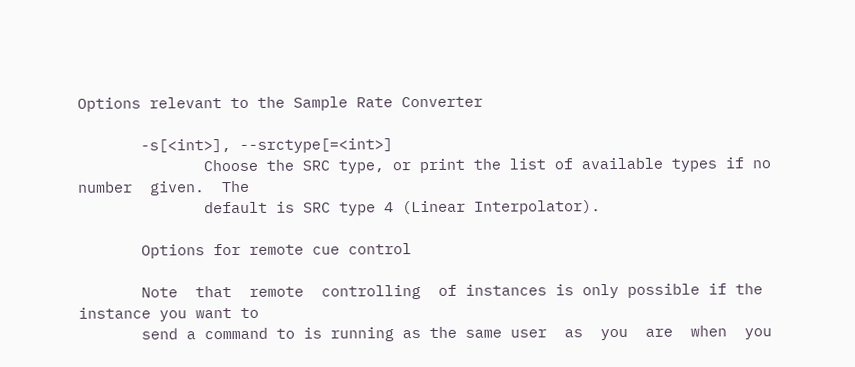Options relevant to the Sample Rate Converter

       -s[<int>], --srctype[=<int>]
              Choose the SRC type, or print the list of available types if no number  given.  The
              default is SRC type 4 (Linear Interpolator).

       Options for remote cue control

       Note  that  remote  controlling  of instances is only possible if the instance you want to
       send a command to is running as the same user  as  you  are  when  you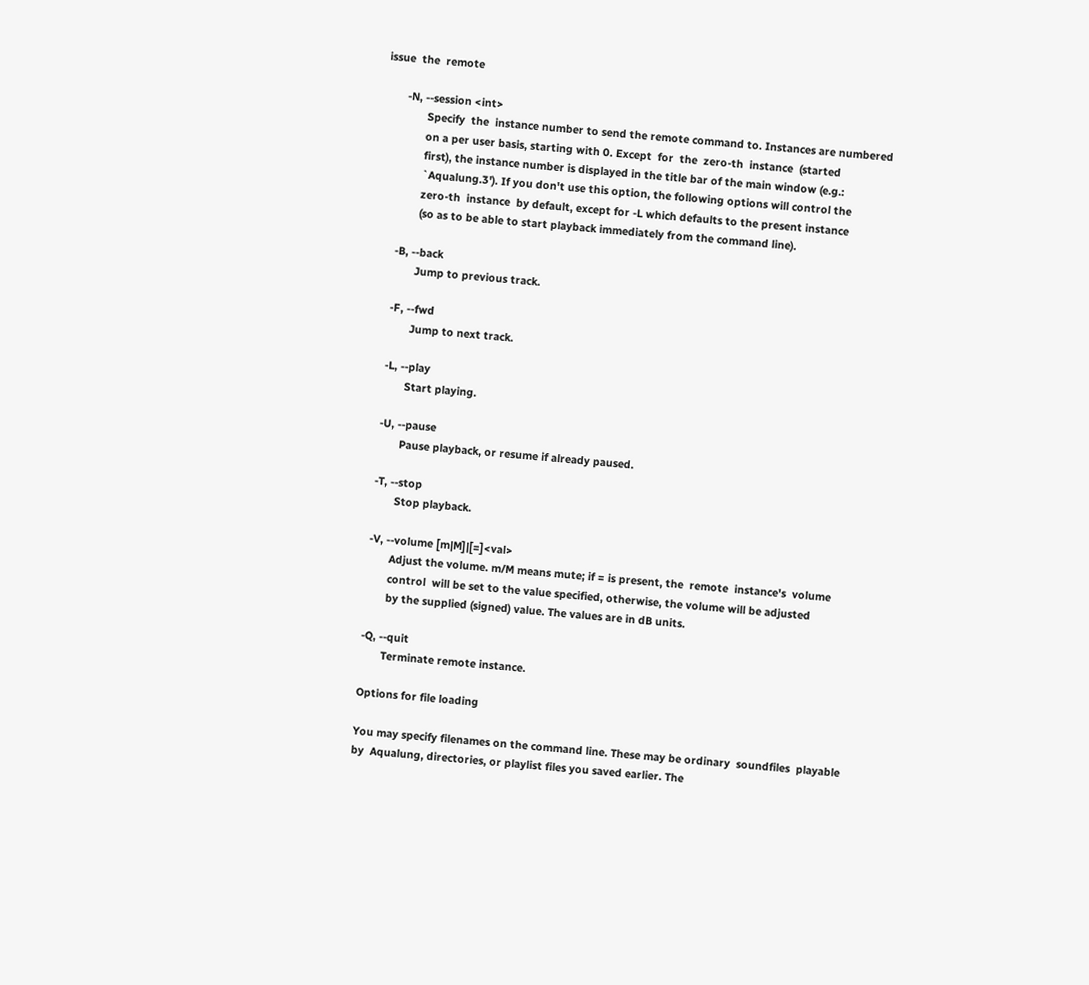issue  the  remote

       -N, --session <int>
              Specify  the  instance number to send the remote command to. Instances are numbered
              on a per user basis, starting with 0. Except  for  the  zero-th  instance  (started
              first), the instance number is displayed in the title bar of the main window (e.g.:
              `Aqualung.3'). If you don't use this option, the following options will control the
              zero-th  instance  by default, except for -L which defaults to the present instance
              (so as to be able to start playback immediately from the command line).

       -B, --back
              Jump to previous track.

       -F, --fwd
              Jump to next track.

       -L, --play
              Start playing.

       -U, --pause
              Pause playback, or resume if already paused.

       -T, --stop
              Stop playback.

       -V, --volume [m|M]|[=]<val>
              Adjust the volume. m/M means mute; if = is present, the  remote  instance's  volume
              control  will be set to the value specified, otherwise, the volume will be adjusted
              by the supplied (signed) value. The values are in dB units.

       -Q, --quit
              Terminate remote instance.

       Options for file loading

       You may specify filenames on the command line. These may be ordinary  soundfiles  playable
       by  Aqualung, directories, or playlist files you saved earlier. The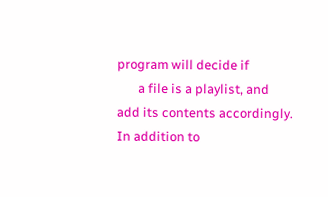program will decide if
       a file is a playlist, and add its contents accordingly. In addition to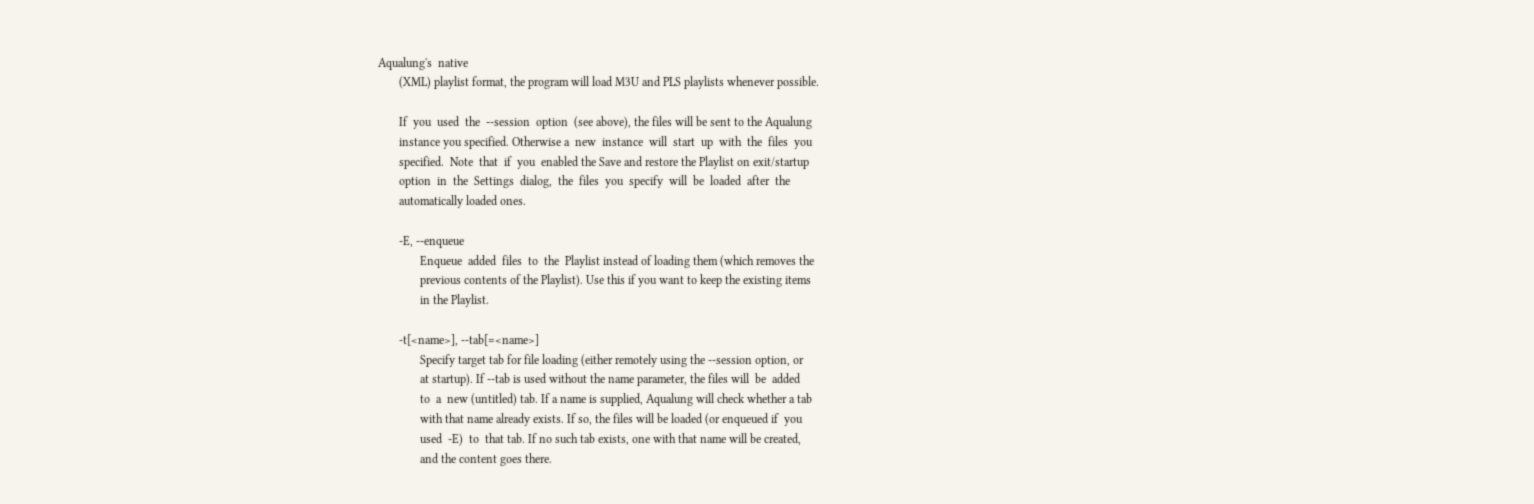Aqualung's  native
       (XML) playlist format, the program will load M3U and PLS playlists whenever possible.

       If  you  used  the  --session  option  (see above), the files will be sent to the Aqualung
       instance you specified. Otherwise a  new  instance  will  start  up  with  the  files  you
       specified.  Note  that  if  you  enabled the Save and restore the Playlist on exit/startup
       option  in  the  Settings  dialog,  the  files  you  specify  will  be  loaded  after  the
       automatically loaded ones.

       -E, --enqueue
              Enqueue  added  files  to  the  Playlist instead of loading them (which removes the
              previous contents of the Playlist). Use this if you want to keep the existing items
              in the Playlist.

       -t[<name>], --tab[=<name>]
              Specify target tab for file loading (either remotely using the --session option, or
              at startup). If --tab is used without the name parameter, the files will  be  added
              to  a  new (untitled) tab. If a name is supplied, Aqualung will check whether a tab
              with that name already exists. If so, the files will be loaded (or enqueued if  you
              used  -E)  to  that tab. If no such tab exists, one with that name will be created,
              and the content goes there.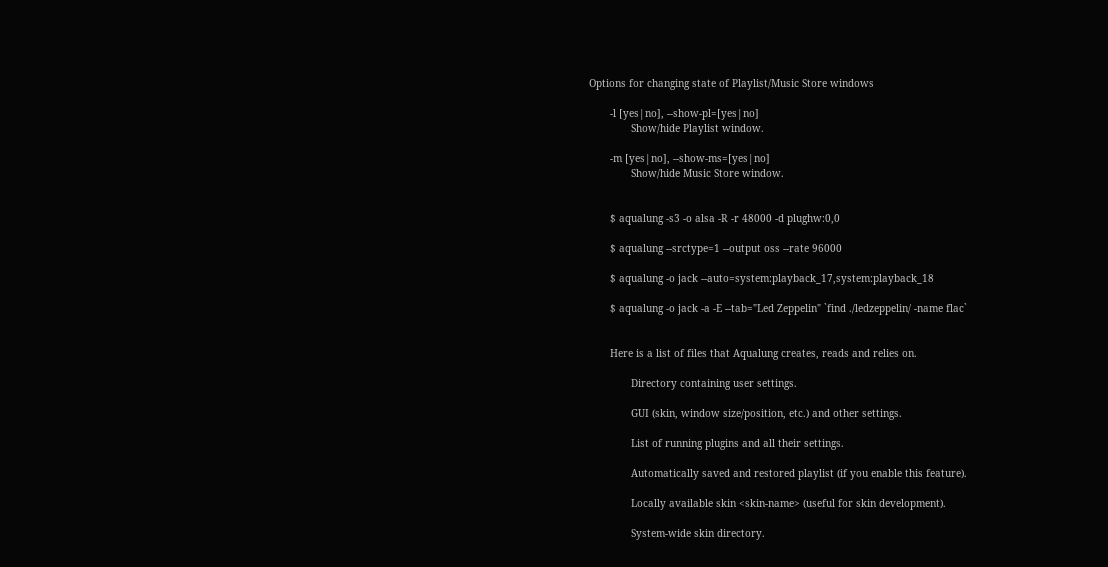Options for changing state of Playlist/Music Store windows

       -l [yes|no], --show-pl=[yes|no]
              Show/hide Playlist window.

       -m [yes|no], --show-ms=[yes|no]
              Show/hide Music Store window.


       $ aqualung -s3 -o alsa -R -r 48000 -d plughw:0,0

       $ aqualung --srctype=1 --output oss --rate 96000

       $ aqualung -o jack --auto=system:playback_17,system:playback_18

       $ aqualung -o jack -a -E --tab="Led Zeppelin" `find ./ledzeppelin/ -name flac`


       Here is a list of files that Aqualung creates, reads and relies on.

              Directory containing user settings.

              GUI (skin, window size/position, etc.) and other settings.

              List of running plugins and all their settings.

              Automatically saved and restored playlist (if you enable this feature).

              Locally available skin <skin-name> (useful for skin development).

              System-wide skin directory.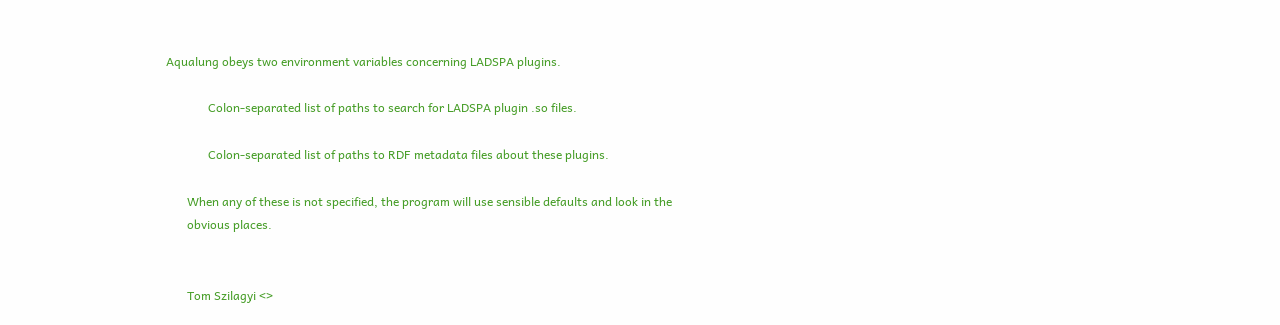Aqualung obeys two environment variables concerning LADSPA plugins.

              Colon-separated list of paths to search for LADSPA plugin .so files.

              Colon-separated list of paths to RDF metadata files about these plugins.

       When any of these is not specified, the program will use sensible defaults and look in the
       obvious places.


       Tom Szilagyi <>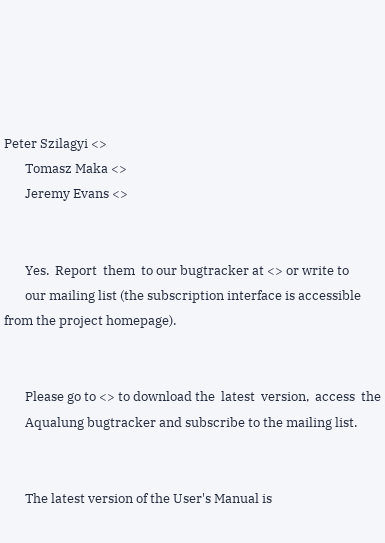Peter Szilagyi <>
       Tomasz Maka <>
       Jeremy Evans <>


       Yes.  Report  them  to our bugtracker at <> or write to
       our mailing list (the subscription interface is accessible from the project homepage).


       Please go to <> to download the  latest  version,  access  the
       Aqualung bugtracker and subscribe to the mailing list.


       The latest version of the User's Manual is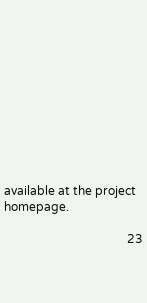available at the project homepage.

                                         23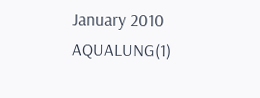January 2010                              AQUALUNG(1)